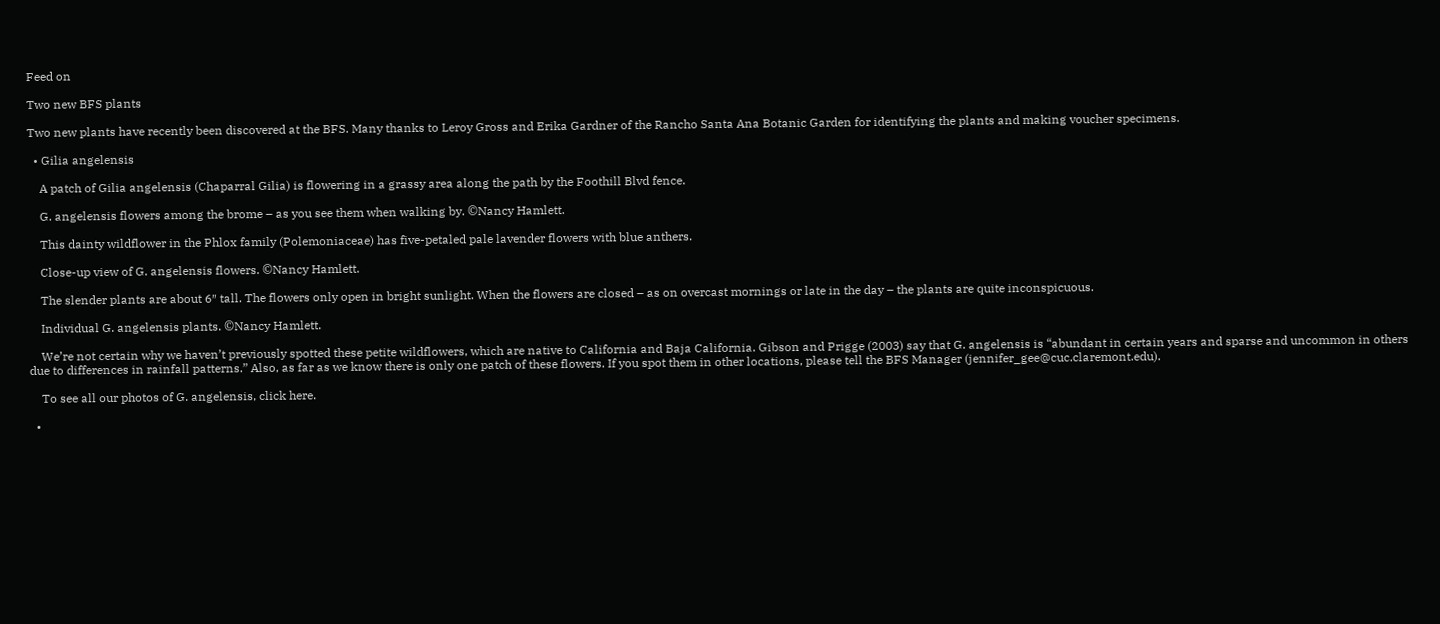Feed on

Two new BFS plants

Two new plants have recently been discovered at the BFS. Many thanks to Leroy Gross and Erika Gardner of the Rancho Santa Ana Botanic Garden for identifying the plants and making voucher specimens.

  • Gilia angelensis

    A patch of Gilia angelensis (Chaparral Gilia) is flowering in a grassy area along the path by the Foothill Blvd fence.

    G. angelensis flowers among the brome – as you see them when walking by. ©Nancy Hamlett.

    This dainty wildflower in the Phlox family (Polemoniaceae) has five-petaled pale lavender flowers with blue anthers.

    Close-up view of G. angelensis flowers. ©Nancy Hamlett.

    The slender plants are about 6″ tall. The flowers only open in bright sunlight. When the flowers are closed – as on overcast mornings or late in the day – the plants are quite inconspicuous.

    Individual G. angelensis plants. ©Nancy Hamlett.

    We’re not certain why we haven’t previously spotted these petite wildflowers, which are native to California and Baja California. Gibson and Prigge (2003) say that G. angelensis is “abundant in certain years and sparse and uncommon in others due to differences in rainfall patterns.” Also, as far as we know there is only one patch of these flowers. If you spot them in other locations, please tell the BFS Manager (jennifer_gee@cuc.claremont.edu).

    To see all our photos of G. angelensis, click here.

  •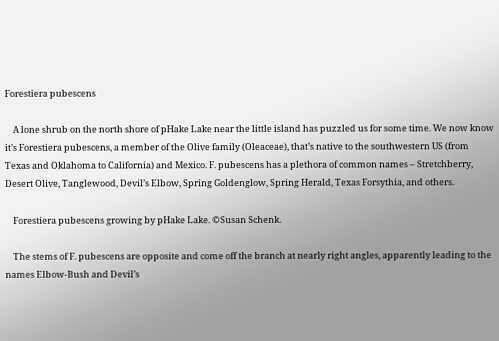Forestiera pubescens

    A lone shrub on the north shore of pHake Lake near the little island has puzzled us for some time. We now know it’s Forestiera pubescens, a member of the Olive family (Oleaceae), that’s native to the southwestern US (from Texas and Oklahoma to California) and Mexico. F. pubescens has a plethora of common names – Stretchberry, Desert Olive, Tanglewood, Devil’s Elbow, Spring Goldenglow, Spring Herald, Texas Forsythia, and others.

    Forestiera pubescens growing by pHake Lake. ©Susan Schenk.

    The stems of F. pubescens are opposite and come off the branch at nearly right angles, apparently leading to the names Elbow-Bush and Devil’s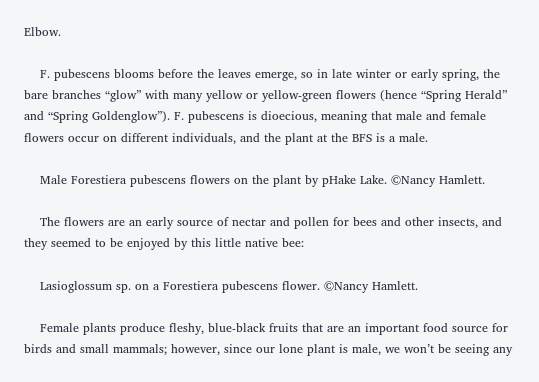Elbow.

    F. pubescens blooms before the leaves emerge, so in late winter or early spring, the bare branches “glow” with many yellow or yellow-green flowers (hence “Spring Herald” and “Spring Goldenglow”). F. pubescens is dioecious, meaning that male and female flowers occur on different individuals, and the plant at the BFS is a male.

    Male Forestiera pubescens flowers on the plant by pHake Lake. ©Nancy Hamlett.

    The flowers are an early source of nectar and pollen for bees and other insects, and they seemed to be enjoyed by this little native bee:

    Lasioglossum sp. on a Forestiera pubescens flower. ©Nancy Hamlett.

    Female plants produce fleshy, blue-black fruits that are an important food source for birds and small mammals; however, since our lone plant is male, we won’t be seeing any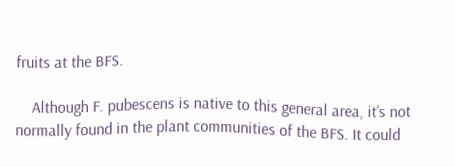fruits at the BFS.

    Although F. pubescens is native to this general area, it’s not normally found in the plant communities of the BFS. It could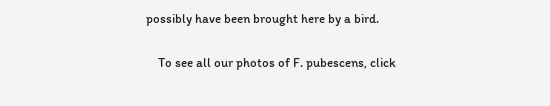possibly have been brought here by a bird.

    To see all our photos of F. pubescens, click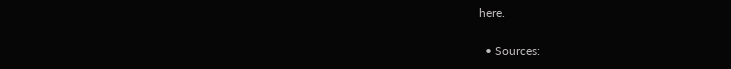here.

  • Sources: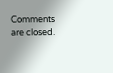Comments are closed.